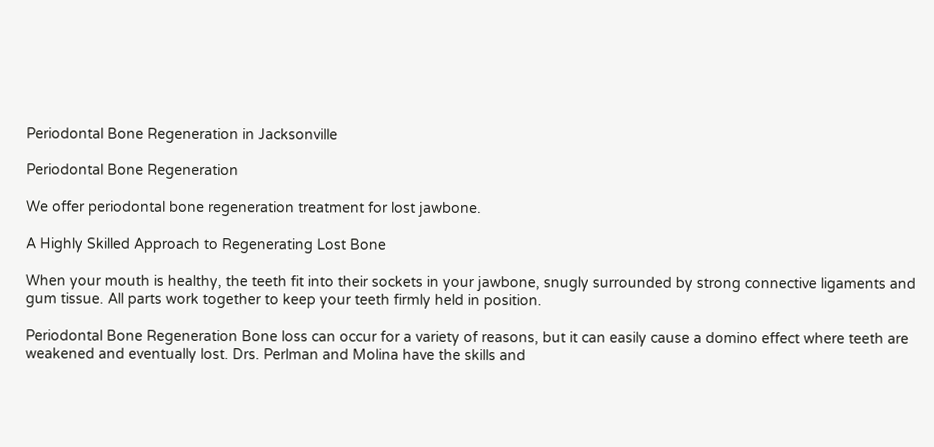Periodontal Bone Regeneration in Jacksonville

Periodontal Bone Regeneration

We offer periodontal bone regeneration treatment for lost jawbone.

A Highly Skilled Approach to Regenerating Lost Bone

When your mouth is healthy, the teeth fit into their sockets in your jawbone, snugly surrounded by strong connective ligaments and gum tissue. All parts work together to keep your teeth firmly held in position.

Periodontal Bone Regeneration Bone loss can occur for a variety of reasons, but it can easily cause a domino effect where teeth are weakened and eventually lost. Drs. Perlman and Molina have the skills and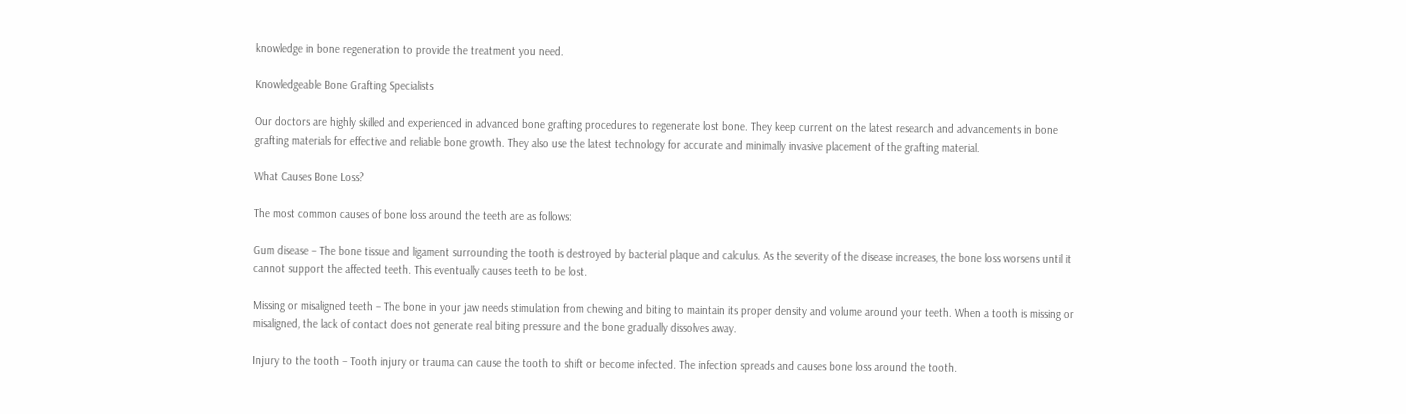knowledge in bone regeneration to provide the treatment you need.

Knowledgeable Bone Grafting Specialists

Our doctors are highly skilled and experienced in advanced bone grafting procedures to regenerate lost bone. They keep current on the latest research and advancements in bone grafting materials for effective and reliable bone growth. They also use the latest technology for accurate and minimally invasive placement of the grafting material.

What Causes Bone Loss?

The most common causes of bone loss around the teeth are as follows:

Gum disease – The bone tissue and ligament surrounding the tooth is destroyed by bacterial plaque and calculus. As the severity of the disease increases, the bone loss worsens until it cannot support the affected teeth. This eventually causes teeth to be lost.

Missing or misaligned teeth – The bone in your jaw needs stimulation from chewing and biting to maintain its proper density and volume around your teeth. When a tooth is missing or misaligned, the lack of contact does not generate real biting pressure and the bone gradually dissolves away.

Injury to the tooth – Tooth injury or trauma can cause the tooth to shift or become infected. The infection spreads and causes bone loss around the tooth.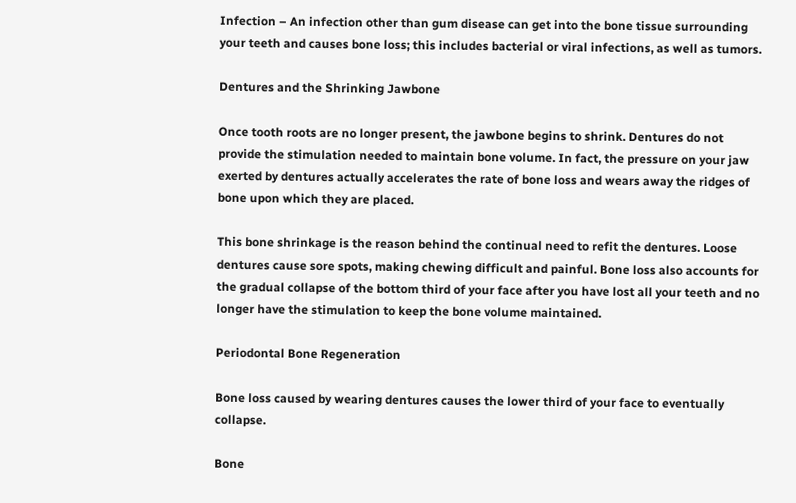Infection – An infection other than gum disease can get into the bone tissue surrounding your teeth and causes bone loss; this includes bacterial or viral infections, as well as tumors.

Dentures and the Shrinking Jawbone

Once tooth roots are no longer present, the jawbone begins to shrink. Dentures do not provide the stimulation needed to maintain bone volume. In fact, the pressure on your jaw exerted by dentures actually accelerates the rate of bone loss and wears away the ridges of bone upon which they are placed.

This bone shrinkage is the reason behind the continual need to refit the dentures. Loose dentures cause sore spots, making chewing difficult and painful. Bone loss also accounts for the gradual collapse of the bottom third of your face after you have lost all your teeth and no longer have the stimulation to keep the bone volume maintained.

Periodontal Bone Regeneration

Bone loss caused by wearing dentures causes the lower third of your face to eventually collapse.

Bone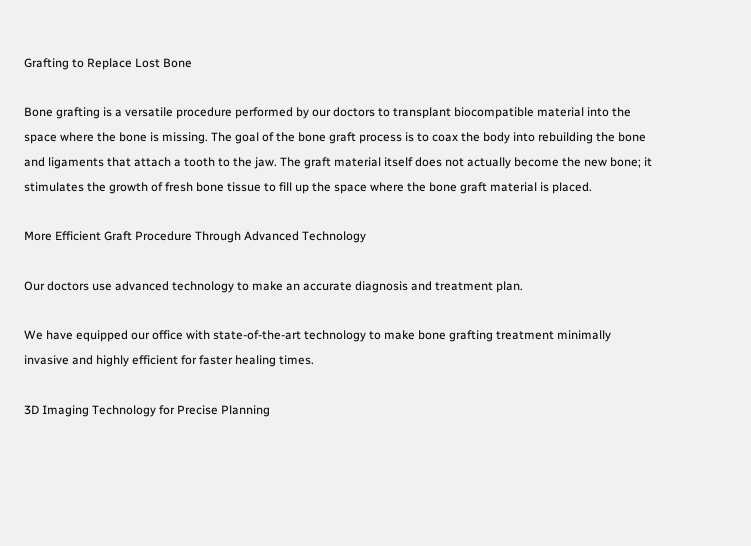Grafting to Replace Lost Bone

Bone grafting is a versatile procedure performed by our doctors to transplant biocompatible material into the space where the bone is missing. The goal of the bone graft process is to coax the body into rebuilding the bone and ligaments that attach a tooth to the jaw. The graft material itself does not actually become the new bone; it stimulates the growth of fresh bone tissue to fill up the space where the bone graft material is placed.

More Efficient Graft Procedure Through Advanced Technology

Our doctors use advanced technology to make an accurate diagnosis and treatment plan.

We have equipped our office with state-of-the-art technology to make bone grafting treatment minimally invasive and highly efficient for faster healing times.

3D Imaging Technology for Precise Planning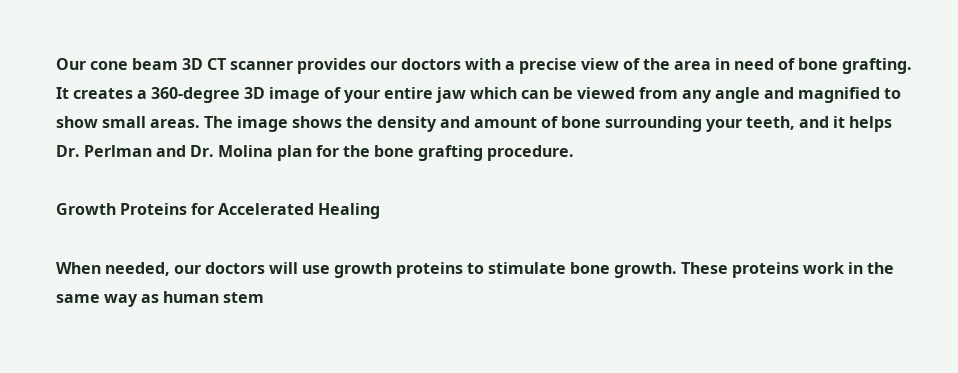Our cone beam 3D CT scanner provides our doctors with a precise view of the area in need of bone grafting. It creates a 360-degree 3D image of your entire jaw which can be viewed from any angle and magnified to show small areas. The image shows the density and amount of bone surrounding your teeth, and it helps Dr. Perlman and Dr. Molina plan for the bone grafting procedure.

Growth Proteins for Accelerated Healing

When needed, our doctors will use growth proteins to stimulate bone growth. These proteins work in the same way as human stem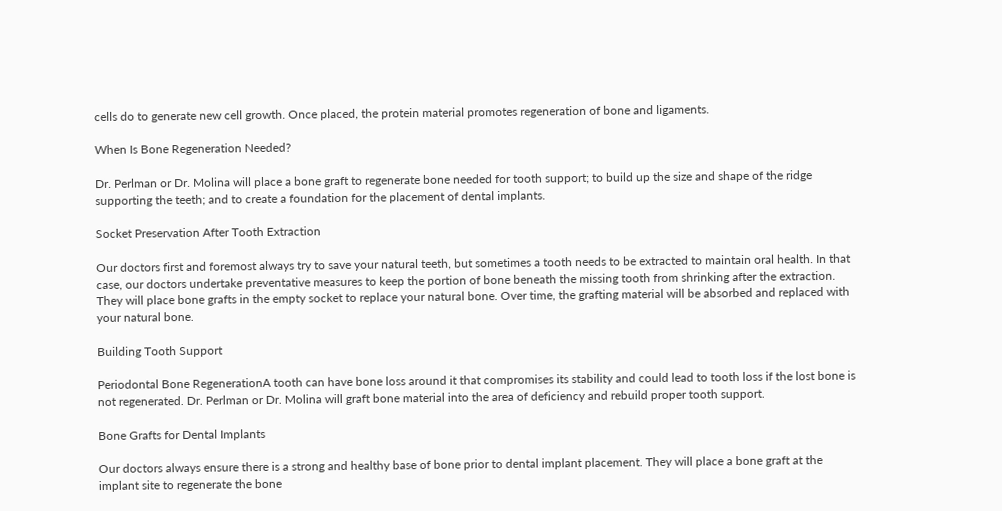cells do to generate new cell growth. Once placed, the protein material promotes regeneration of bone and ligaments.

When Is Bone Regeneration Needed?

Dr. Perlman or Dr. Molina will place a bone graft to regenerate bone needed for tooth support; to build up the size and shape of the ridge supporting the teeth; and to create a foundation for the placement of dental implants.

Socket Preservation After Tooth Extraction

Our doctors first and foremost always try to save your natural teeth, but sometimes a tooth needs to be extracted to maintain oral health. In that case, our doctors undertake preventative measures to keep the portion of bone beneath the missing tooth from shrinking after the extraction. They will place bone grafts in the empty socket to replace your natural bone. Over time, the grafting material will be absorbed and replaced with your natural bone.

Building Tooth Support

Periodontal Bone RegenerationA tooth can have bone loss around it that compromises its stability and could lead to tooth loss if the lost bone is not regenerated. Dr. Perlman or Dr. Molina will graft bone material into the area of deficiency and rebuild proper tooth support.

Bone Grafts for Dental Implants

Our doctors always ensure there is a strong and healthy base of bone prior to dental implant placement. They will place a bone graft at the implant site to regenerate the bone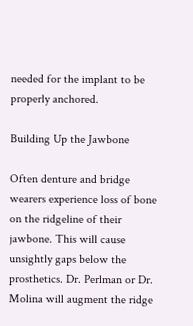needed for the implant to be properly anchored.

Building Up the Jawbone

Often denture and bridge wearers experience loss of bone on the ridgeline of their jawbone. This will cause unsightly gaps below the prosthetics. Dr. Perlman or Dr. Molina will augment the ridge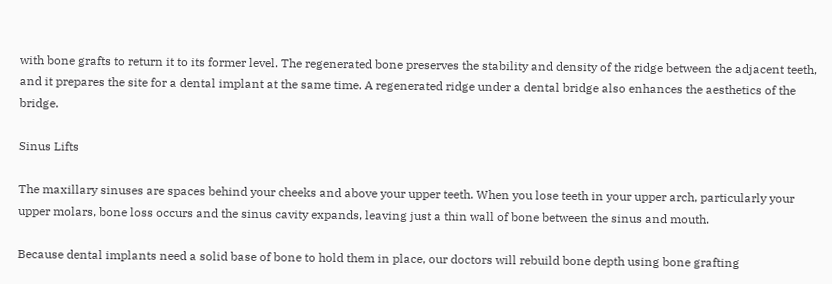with bone grafts to return it to its former level. The regenerated bone preserves the stability and density of the ridge between the adjacent teeth, and it prepares the site for a dental implant at the same time. A regenerated ridge under a dental bridge also enhances the aesthetics of the bridge.

Sinus Lifts

The maxillary sinuses are spaces behind your cheeks and above your upper teeth. When you lose teeth in your upper arch, particularly your upper molars, bone loss occurs and the sinus cavity expands, leaving just a thin wall of bone between the sinus and mouth.

Because dental implants need a solid base of bone to hold them in place, our doctors will rebuild bone depth using bone grafting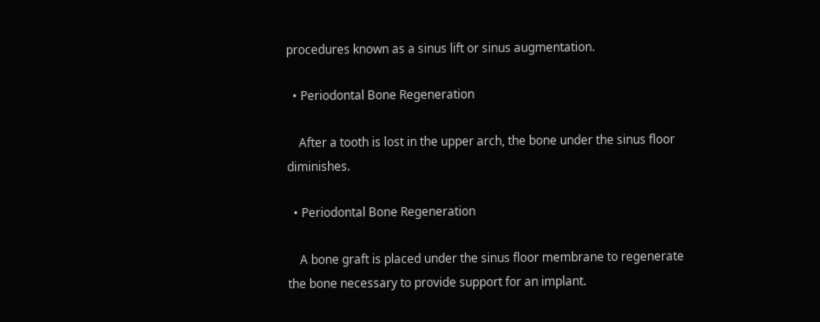procedures known as a sinus lift or sinus augmentation.

  • Periodontal Bone Regeneration

    After a tooth is lost in the upper arch, the bone under the sinus floor diminishes.

  • Periodontal Bone Regeneration

    A bone graft is placed under the sinus floor membrane to regenerate the bone necessary to provide support for an implant.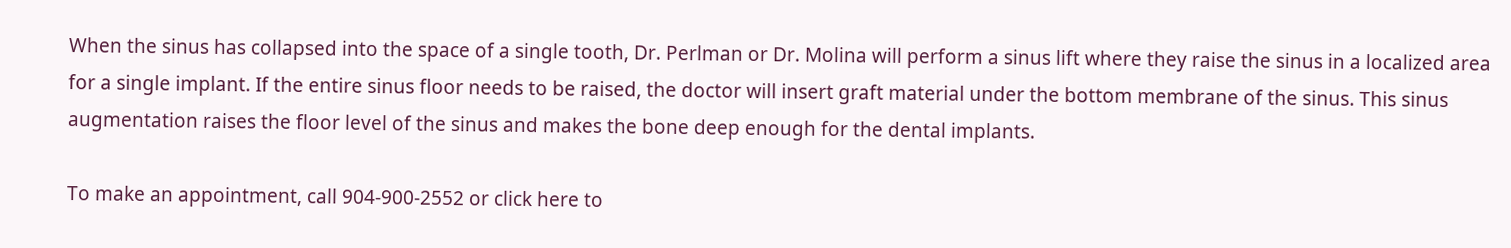When the sinus has collapsed into the space of a single tooth, Dr. Perlman or Dr. Molina will perform a sinus lift where they raise the sinus in a localized area for a single implant. If the entire sinus floor needs to be raised, the doctor will insert graft material under the bottom membrane of the sinus. This sinus augmentation raises the floor level of the sinus and makes the bone deep enough for the dental implants.

To make an appointment, call 904-900-2552 or click here to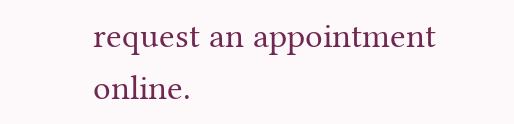request an appointment online.